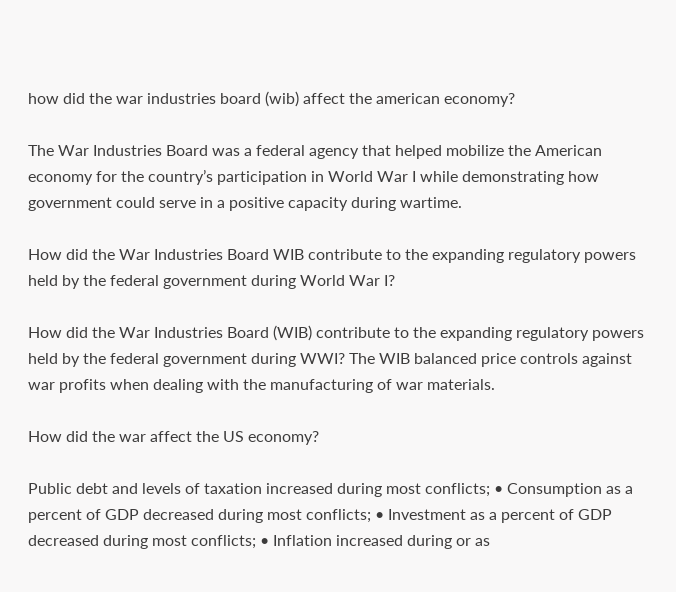how did the war industries board (wib) affect the american economy?

The War Industries Board was a federal agency that helped mobilize the American economy for the country’s participation in World War I while demonstrating how government could serve in a positive capacity during wartime.

How did the War Industries Board WIB contribute to the expanding regulatory powers held by the federal government during World War I?

How did the War Industries Board (WIB) contribute to the expanding regulatory powers held by the federal government during WWI? The WIB balanced price controls against war profits when dealing with the manufacturing of war materials.

How did the war affect the US economy?

Public debt and levels of taxation increased during most conflicts; • Consumption as a percent of GDP decreased during most conflicts; • Investment as a percent of GDP decreased during most conflicts; • Inflation increased during or as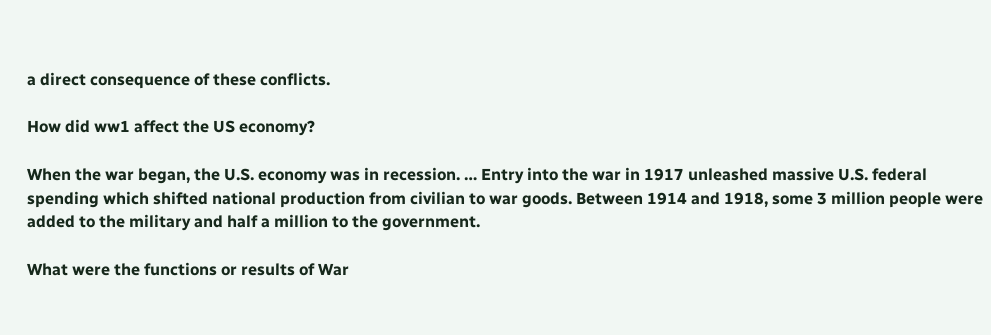a direct consequence of these conflicts.

How did ww1 affect the US economy?

When the war began, the U.S. economy was in recession. … Entry into the war in 1917 unleashed massive U.S. federal spending which shifted national production from civilian to war goods. Between 1914 and 1918, some 3 million people were added to the military and half a million to the government.

What were the functions or results of War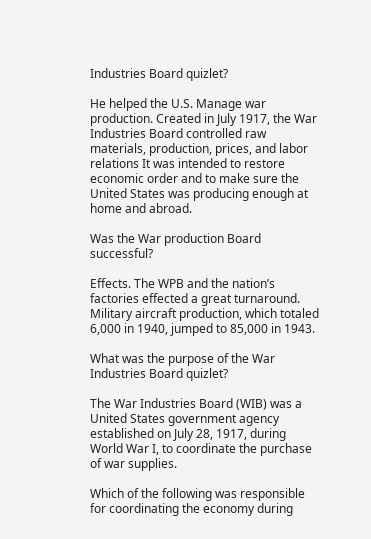Industries Board quizlet?

He helped the U.S. Manage war production. Created in July 1917, the War Industries Board controlled raw materials, production, prices, and labor relations It was intended to restore economic order and to make sure the United States was producing enough at home and abroad.

Was the War production Board successful?

Effects. The WPB and the nation’s factories effected a great turnaround. Military aircraft production, which totaled 6,000 in 1940, jumped to 85,000 in 1943.

What was the purpose of the War Industries Board quizlet?

The War Industries Board (WIB) was a United States government agency established on July 28, 1917, during World War I, to coordinate the purchase of war supplies.

Which of the following was responsible for coordinating the economy during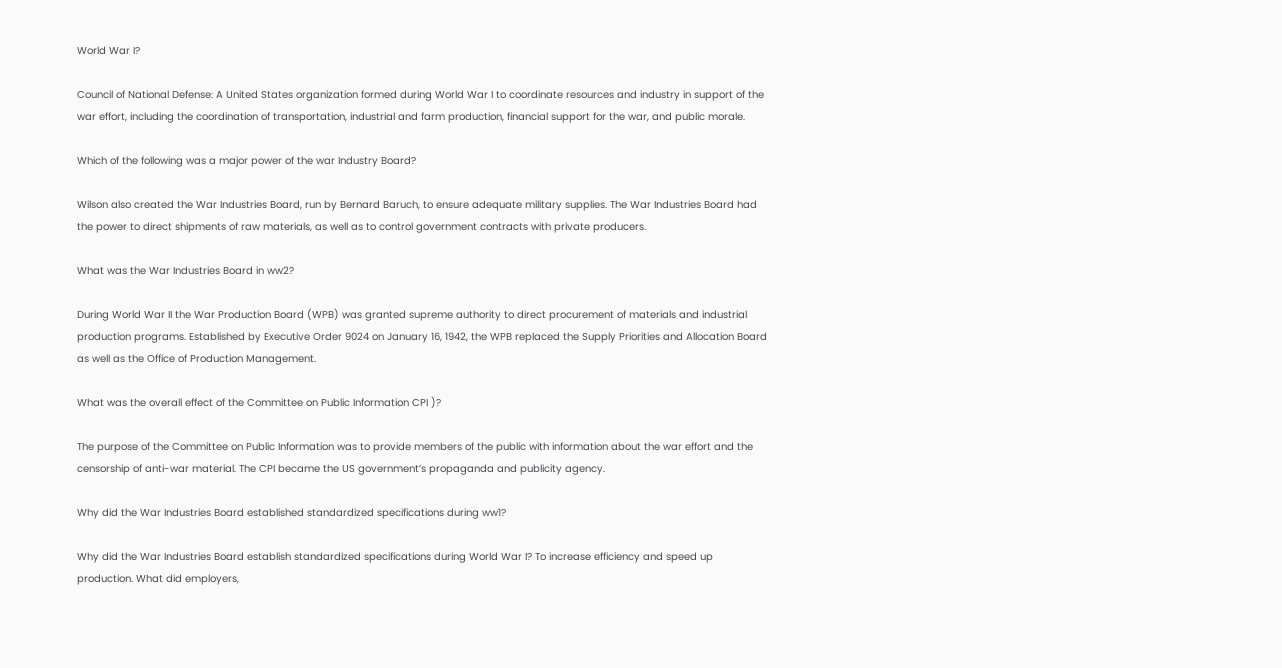World War I?

Council of National Defense: A United States organization formed during World War I to coordinate resources and industry in support of the war effort, including the coordination of transportation, industrial and farm production, financial support for the war, and public morale.

Which of the following was a major power of the war Industry Board?

Wilson also created the War Industries Board, run by Bernard Baruch, to ensure adequate military supplies. The War Industries Board had the power to direct shipments of raw materials, as well as to control government contracts with private producers.

What was the War Industries Board in ww2?

During World War II the War Production Board (WPB) was granted supreme authority to direct procurement of materials and industrial production programs. Established by Executive Order 9024 on January 16, 1942, the WPB replaced the Supply Priorities and Allocation Board as well as the Office of Production Management.

What was the overall effect of the Committee on Public Information CPI )?

The purpose of the Committee on Public Information was to provide members of the public with information about the war effort and the censorship of anti-war material. The CPI became the US government’s propaganda and publicity agency.

Why did the War Industries Board established standardized specifications during ww1?

Why did the War Industries Board establish standardized specifications during World War I? To increase efficiency and speed up production. What did employers,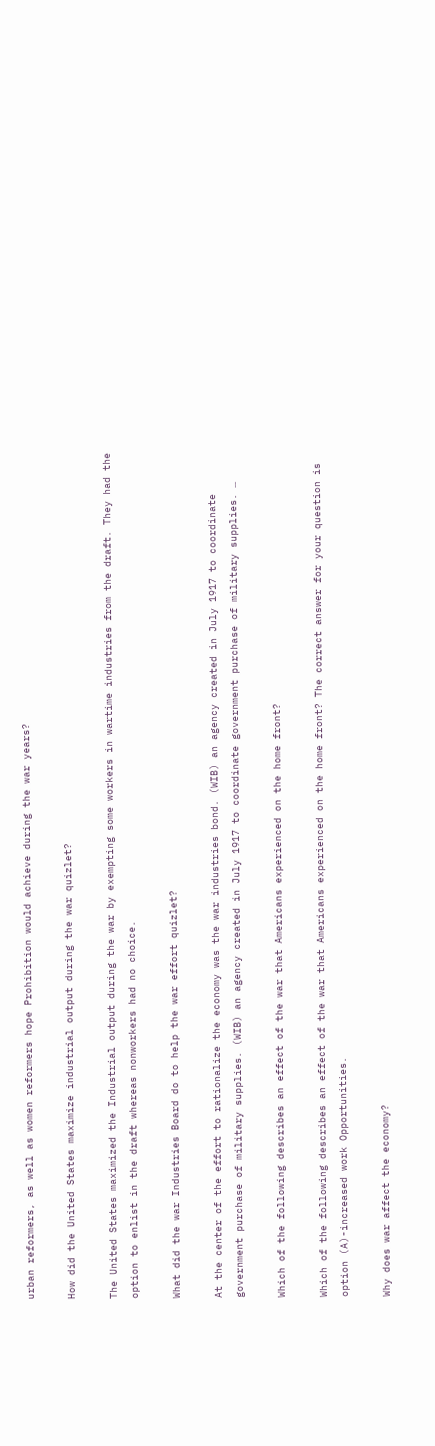urban reformers, as well as women reformers hope Prohibition would achieve during the war years?

How did the United States maximize industrial output during the war quizlet?

The United States maximized the Industrial output during the war by exempting some workers in wartime industries from the draft. They had the option to enlist in the draft whereas nonworkers had no choice.

What did the war Industries Board do to help the war effort quizlet?

At the center of the effort to rationalize the economy was the war industries bond. (WIB) an agency created in July 1917 to coordinate government purchase of military supplies. (WIB) an agency created in July 1917 to coordinate government purchase of military supplies. …

Which of the following describes an effect of the war that Americans experienced on the home front?

Which of the following describes an effect of the war that Americans experienced on the home front? The correct answer for your question is option (A)-increased work Opportunities.

Why does war affect the economy?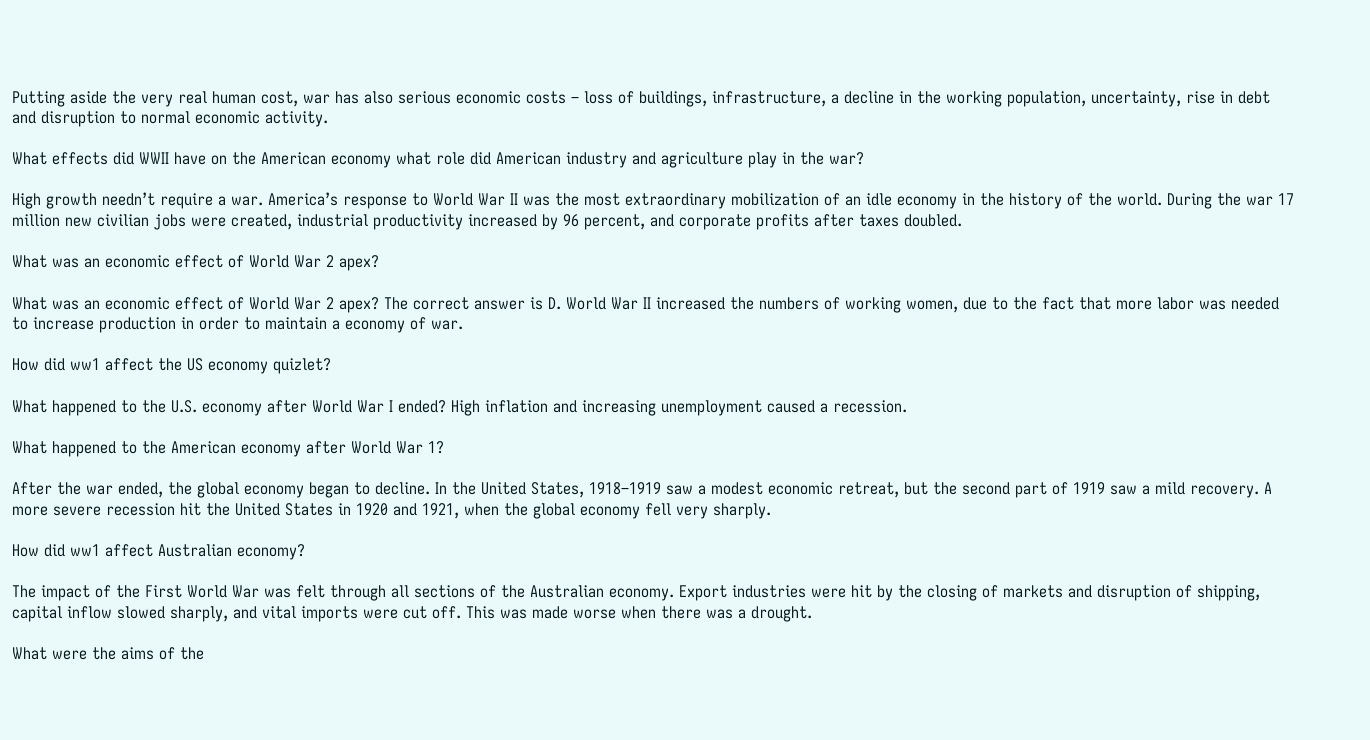Putting aside the very real human cost, war has also serious economic costs – loss of buildings, infrastructure, a decline in the working population, uncertainty, rise in debt and disruption to normal economic activity.

What effects did WWII have on the American economy what role did American industry and agriculture play in the war?

High growth needn’t require a war. America’s response to World War II was the most extraordinary mobilization of an idle economy in the history of the world. During the war 17 million new civilian jobs were created, industrial productivity increased by 96 percent, and corporate profits after taxes doubled.

What was an economic effect of World War 2 apex?

What was an economic effect of World War 2 apex? The correct answer is D. World War II increased the numbers of working women, due to the fact that more labor was needed to increase production in order to maintain a economy of war.

How did ww1 affect the US economy quizlet?

What happened to the U.S. economy after World War I ended? High inflation and increasing unemployment caused a recession.

What happened to the American economy after World War 1?

After the war ended, the global economy began to decline. In the United States, 1918–1919 saw a modest economic retreat, but the second part of 1919 saw a mild recovery. A more severe recession hit the United States in 1920 and 1921, when the global economy fell very sharply.

How did ww1 affect Australian economy?

The impact of the First World War was felt through all sections of the Australian economy. Export industries were hit by the closing of markets and disruption of shipping, capital inflow slowed sharply, and vital imports were cut off. This was made worse when there was a drought.

What were the aims of the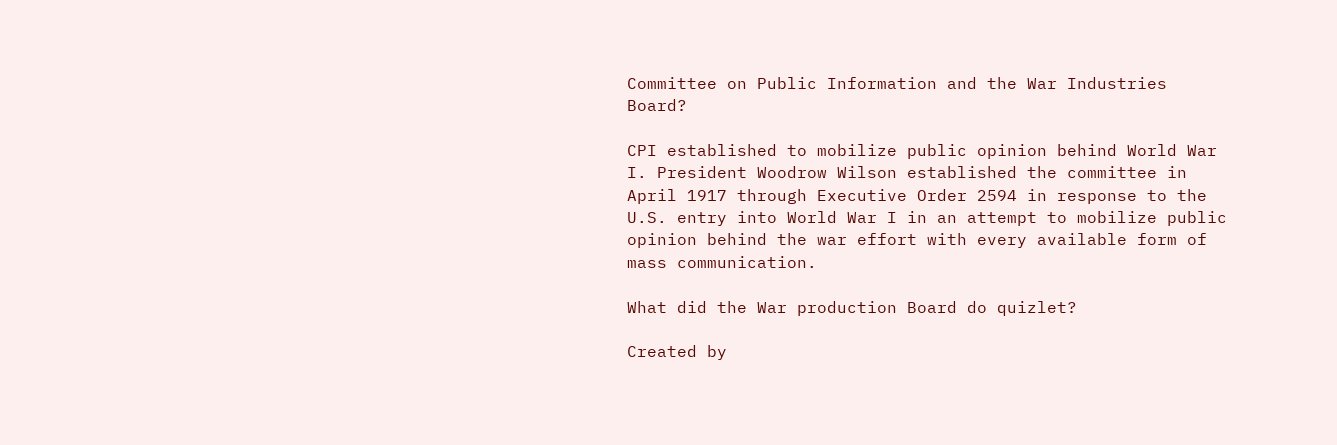Committee on Public Information and the War Industries Board?

CPI established to mobilize public opinion behind World War I. President Woodrow Wilson established the committee in April 1917 through Executive Order 2594 in response to the U.S. entry into World War I in an attempt to mobilize public opinion behind the war effort with every available form of mass communication.

What did the War production Board do quizlet?

Created by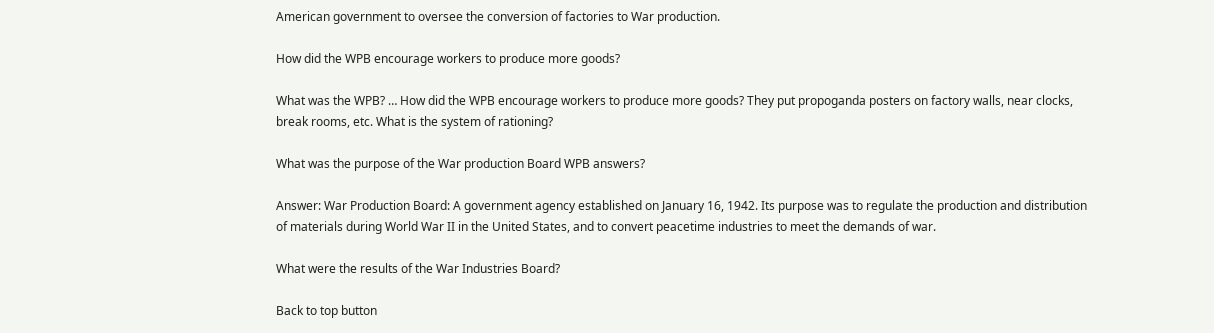American government to oversee the conversion of factories to War production.

How did the WPB encourage workers to produce more goods?

What was the WPB? … How did the WPB encourage workers to produce more goods? They put propoganda posters on factory walls, near clocks, break rooms, etc. What is the system of rationing?

What was the purpose of the War production Board WPB answers?

Answer: War Production Board: A government agency established on January 16, 1942. Its purpose was to regulate the production and distribution of materials during World War II in the United States, and to convert peacetime industries to meet the demands of war.

What were the results of the War Industries Board?

Back to top button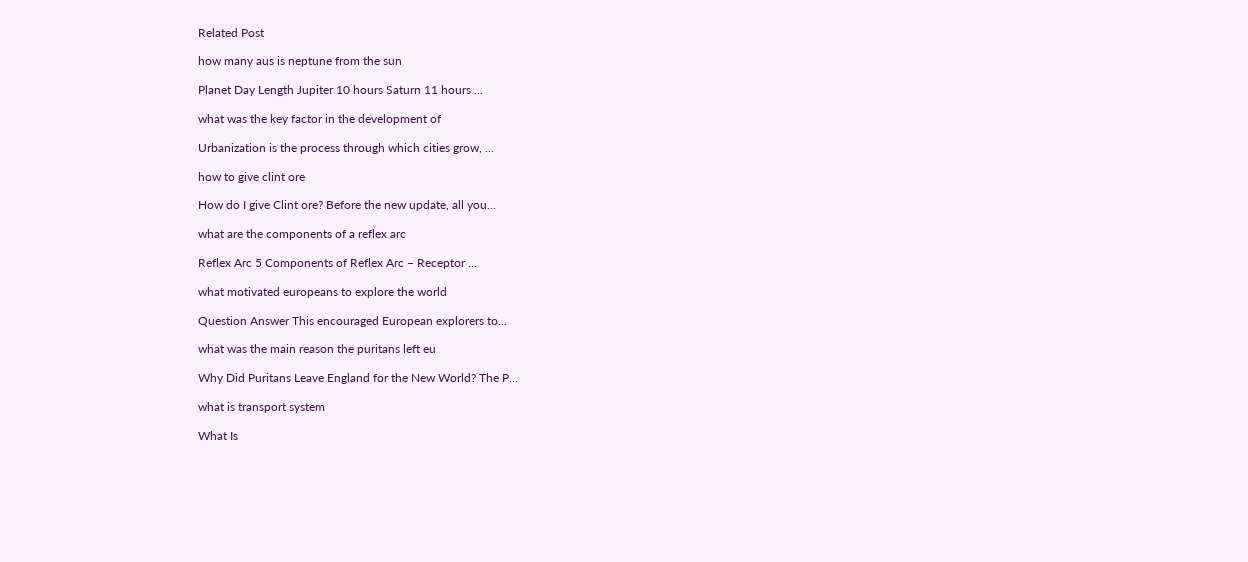Related Post

how many aus is neptune from the sun

Planet Day Length Jupiter 10 hours Saturn 11 hours ...

what was the key factor in the development of

Urbanization is the process through which cities grow, ...

how to give clint ore

How do I give Clint ore? Before the new update, all you...

what are the components of a reflex arc

Reflex Arc 5 Components of Reflex Arc – Receptor ...

what motivated europeans to explore the world

Question Answer This encouraged European explorers to...

what was the main reason the puritans left eu

Why Did Puritans Leave England for the New World? The P...

what is transport system

What Is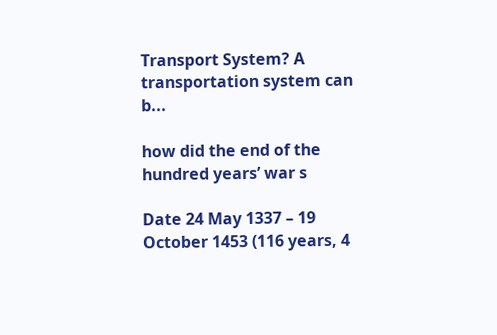Transport System? A transportation system can b...

how did the end of the hundred years’ war s

Date 24 May 1337 – 19 October 1453 (116 years, 4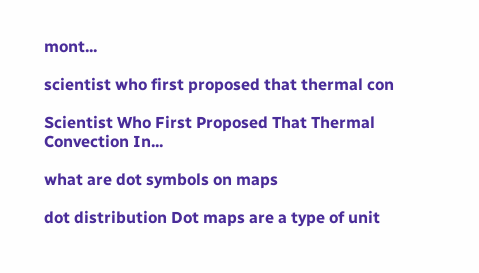mont...

scientist who first proposed that thermal con

Scientist Who First Proposed That Thermal Convection In...

what are dot symbols on maps

dot distribution Dot maps are a type of unit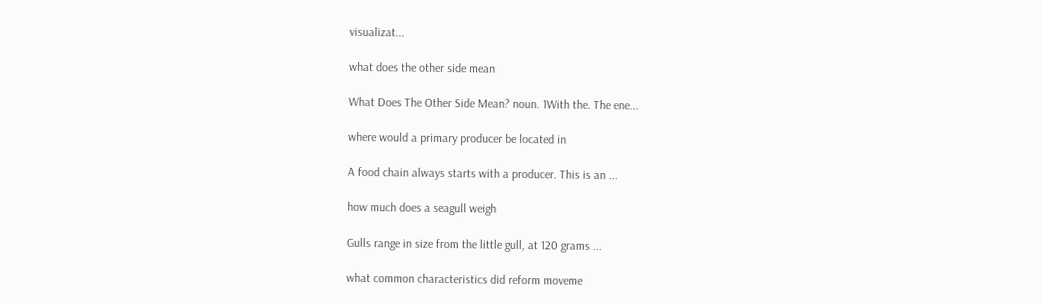visualizat...

what does the other side mean

What Does The Other Side Mean? noun. 1With the. The ene...

where would a primary producer be located in

A food chain always starts with a producer. This is an ...

how much does a seagull weigh

Gulls range in size from the little gull, at 120 grams ...

what common characteristics did reform moveme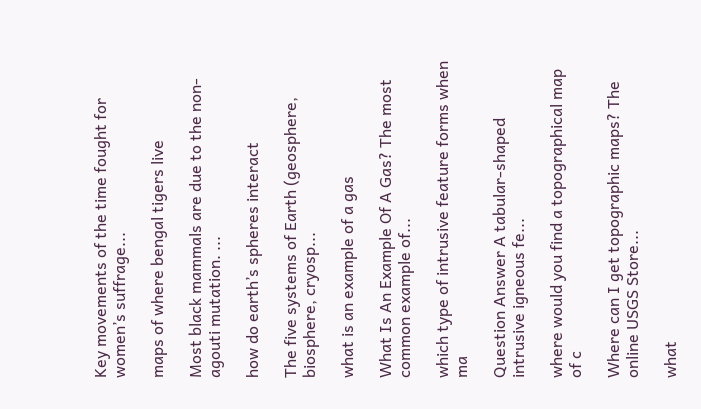Key movements of the time fought for women’s suffrage...

maps of where bengal tigers live

Most black mammals are due to the non-agouti mutation. ...

how do earth’s spheres interact

The five systems of Earth (geosphere, biosphere, cryosp...

what is an example of a gas

What Is An Example Of A Gas? The most common example of...

which type of intrusive feature forms when ma

Question Answer A tabular-shaped intrusive igneous fe...

where would you find a topographical map of c

Where can I get topographic maps? The online USGS Store...

what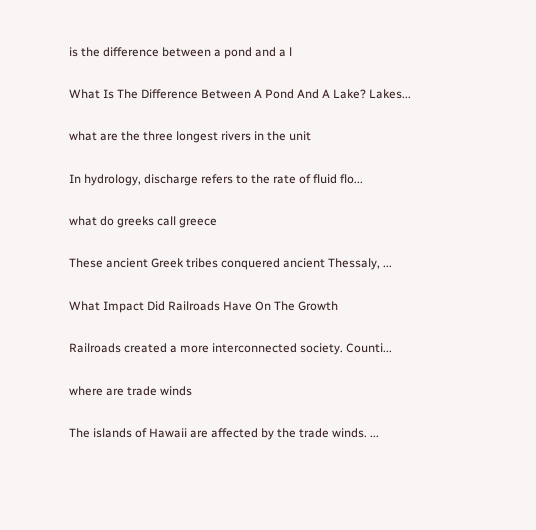is the difference between a pond and a l

What Is The Difference Between A Pond And A Lake? Lakes...

what are the three longest rivers in the unit

In hydrology, discharge refers to the rate of fluid flo...

what do greeks call greece

These ancient Greek tribes conquered ancient Thessaly, ...

What Impact Did Railroads Have On The Growth

Railroads created a more interconnected society. Counti...

where are trade winds

The islands of Hawaii are affected by the trade winds. ...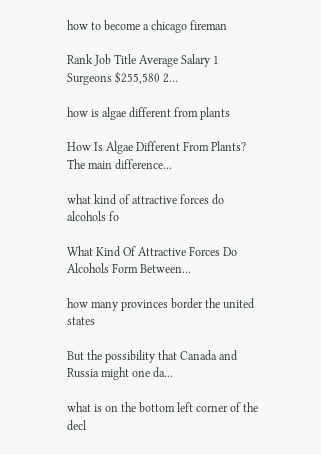how to become a chicago fireman

Rank Job Title Average Salary 1 Surgeons $255,580 2...

how is algae different from plants

How Is Algae Different From Plants? The main difference...

what kind of attractive forces do alcohols fo

What Kind Of Attractive Forces Do Alcohols Form Between...

how many provinces border the united states

But the possibility that Canada and Russia might one da...

what is on the bottom left corner of the decl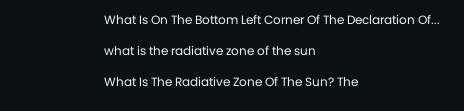What Is On The Bottom Left Corner Of The Declaration Of...

what is the radiative zone of the sun

What Is The Radiative Zone Of The Sun? The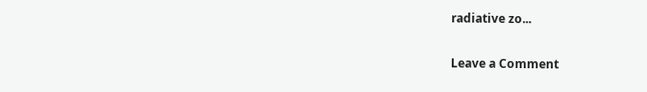radiative zo...

Leave a Comment